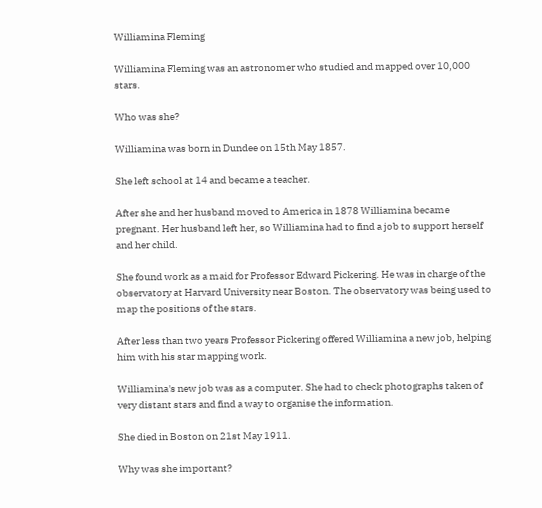Williamina Fleming

Williamina Fleming was an astronomer who studied and mapped over 10,000 stars.

Who was she?

Williamina was born in Dundee on 15th May 1857.

She left school at 14 and became a teacher.

After she and her husband moved to America in 1878 Williamina became pregnant. Her husband left her, so Williamina had to find a job to support herself and her child.

She found work as a maid for Professor Edward Pickering. He was in charge of the observatory at Harvard University near Boston. The observatory was being used to map the positions of the stars.

After less than two years Professor Pickering offered Williamina a new job, helping him with his star mapping work.

Williamina's new job was as a computer. She had to check photographs taken of very distant stars and find a way to organise the information.

She died in Boston on 21st May 1911.

Why was she important?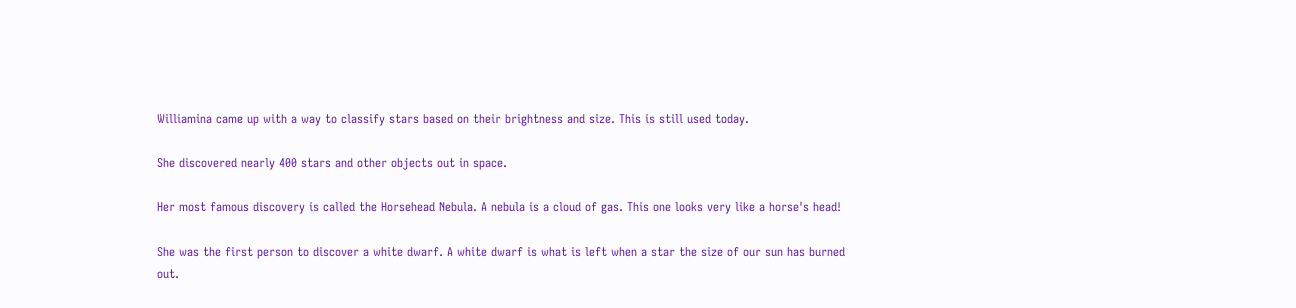Williamina came up with a way to classify stars based on their brightness and size. This is still used today.

She discovered nearly 400 stars and other objects out in space.

Her most famous discovery is called the Horsehead Nebula. A nebula is a cloud of gas. This one looks very like a horse's head!

She was the first person to discover a white dwarf. A white dwarf is what is left when a star the size of our sun has burned out.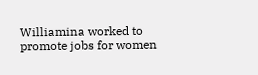Williamina worked to promote jobs for women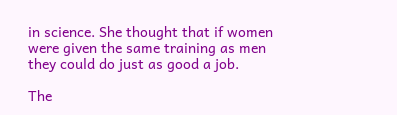in science. She thought that if women were given the same training as men they could do just as good a job.

The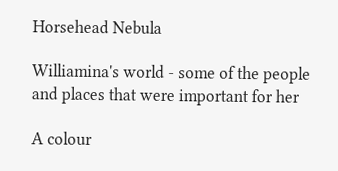Horsehead Nebula

Williamina's world - some of the people and places that were important for her

A colour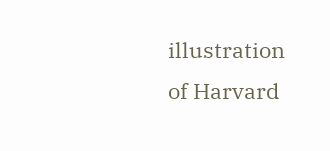illustration of Harvard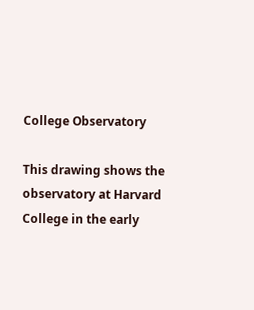College Observatory

This drawing shows the observatory at Harvard College in the early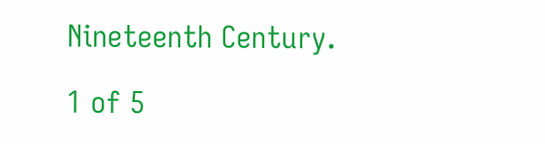Nineteenth Century.

1 of 5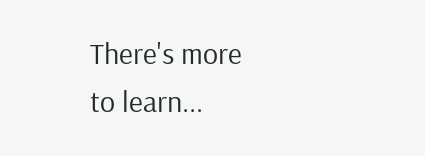There's more to learn...